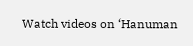Watch videos on ‘Hanuman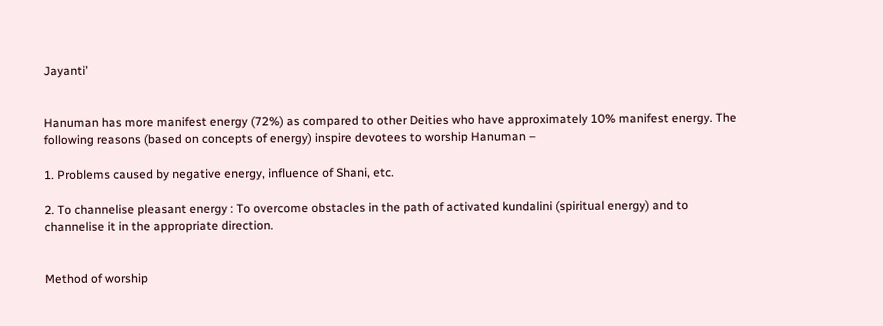Jayanti’


Hanuman has more manifest energy (72%) as compared to other Deities who have approximately 10% manifest energy. The following reasons (based on concepts of energy) inspire devotees to worship Hanuman –

1. Problems caused by negative energy, influence of Shani, etc.

2. To channelise pleasant energy : To overcome obstacles in the path of activated kundalini (spiritual energy) and to channelise it in the appropriate direction.


Method of worship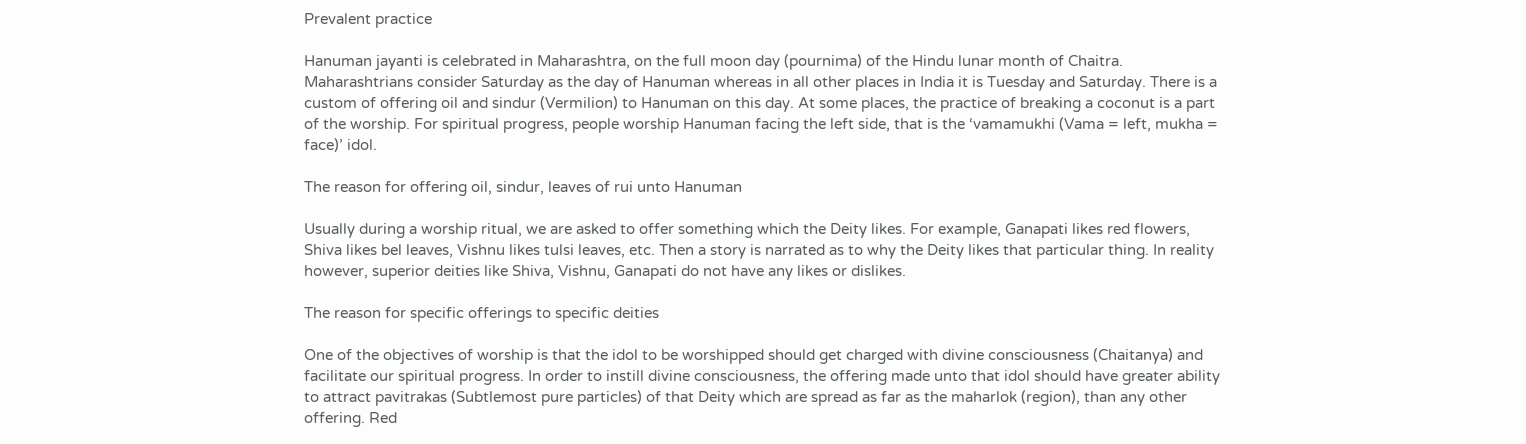Prevalent practice

Hanuman jayanti is celebrated in Maharashtra, on the full moon day (pournima) of the Hindu lunar month of Chaitra. Maharashtrians consider Saturday as the day of Hanuman whereas in all other places in India it is Tuesday and Saturday. There is a custom of offering oil and sindur (Vermilion) to Hanuman on this day. At some places, the practice of breaking a coconut is a part of the worship. For spiritual progress, people worship Hanuman facing the left side, that is the ‘vamamukhi (Vama = left, mukha = face)’ idol.

The reason for offering oil, sindur, leaves of rui unto Hanuman

Usually during a worship ritual, we are asked to offer something which the Deity likes. For example, Ganapati likes red flowers, Shiva likes bel leaves, Vishnu likes tulsi leaves, etc. Then a story is narrated as to why the Deity likes that particular thing. In reality however, superior deities like Shiva, Vishnu, Ganapati do not have any likes or dislikes.

The reason for specific offerings to specific deities

One of the objectives of worship is that the idol to be worshipped should get charged with divine consciousness (Chaitanya) and facilitate our spiritual progress. In order to instill divine consciousness, the offering made unto that idol should have greater ability to attract pavitrakas (Subtlemost pure particles) of that Deity which are spread as far as the maharlok (region), than any other offering. Red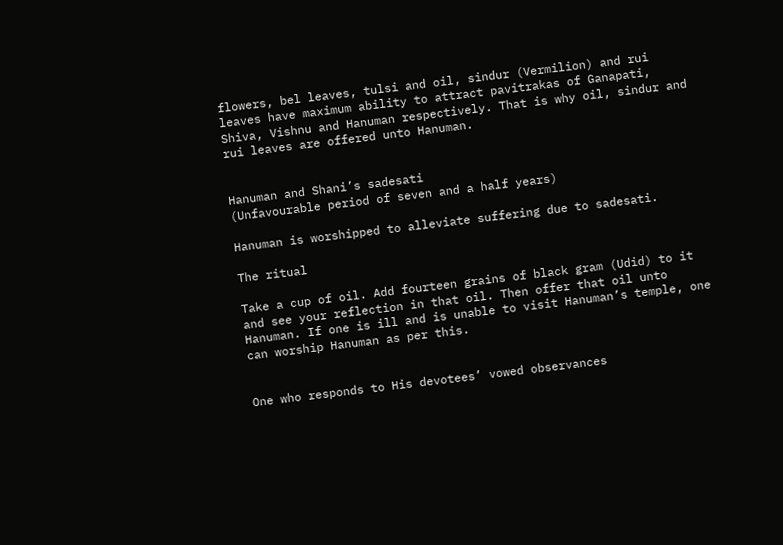flowers, bel leaves, tulsi and oil, sindur (Vermilion) and rui leaves have maximum ability to attract pavitrakas of Ganapati, Shiva, Vishnu and Hanuman respectively. That is why oil, sindur and rui leaves are offered unto Hanuman.


Hanuman and Shani’s sadesati
(Unfavourable period of seven and a half years)

Hanuman is worshipped to alleviate suffering due to sadesati.

The ritual

Take a cup of oil. Add fourteen grains of black gram (Udid) to it and see your reflection in that oil. Then offer that oil unto Hanuman. If one is ill and is unable to visit Hanuman’s temple, one can worship Hanuman as per this.


One who responds to His devotees’ vowed observances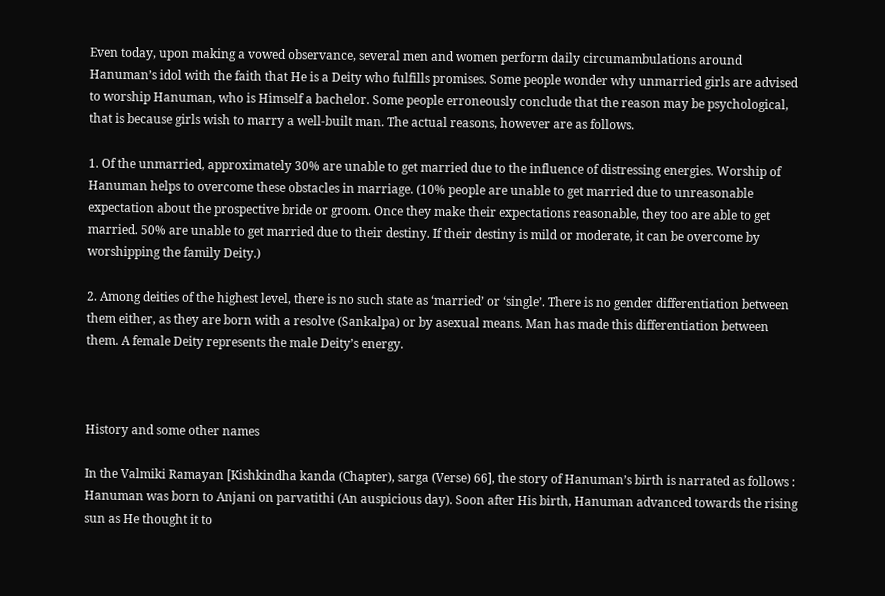Even today, upon making a vowed observance, several men and women perform daily circumambulations around Hanuman’s idol with the faith that He is a Deity who fulfills promises. Some people wonder why unmarried girls are advised to worship Hanuman, who is Himself a bachelor. Some people erroneously conclude that the reason may be psychological, that is because girls wish to marry a well-built man. The actual reasons, however are as follows.

1. Of the unmarried, approximately 30% are unable to get married due to the influence of distressing energies. Worship of Hanuman helps to overcome these obstacles in marriage. (10% people are unable to get married due to unreasonable expectation about the prospective bride or groom. Once they make their expectations reasonable, they too are able to get married. 50% are unable to get married due to their destiny. If their destiny is mild or moderate, it can be overcome by worshipping the family Deity.)

2. Among deities of the highest level, there is no such state as ‘married’ or ‘single’. There is no gender differentiation between them either, as they are born with a resolve (Sankalpa) or by asexual means. Man has made this differentiation between them. A female Deity represents the male Deity’s energy.



History and some other names

In the Valmiki Ramayan [Kishkindha kanda (Chapter), sarga (Verse) 66], the story of Hanuman’s birth is narrated as follows : Hanuman was born to Anjani on parvatithi (An auspicious day). Soon after His birth, Hanuman advanced towards the rising sun as He thought it to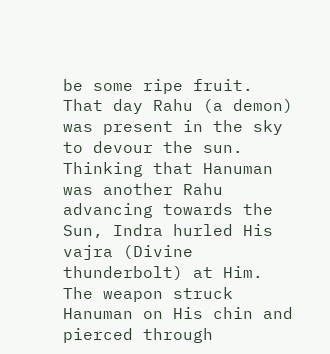be some ripe fruit. That day Rahu (a demon) was present in the sky to devour the sun. Thinking that Hanuman was another Rahu advancing towards the Sun, Indra hurled His vajra (Divine thunderbolt) at Him. The weapon struck Hanuman on His chin and pierced through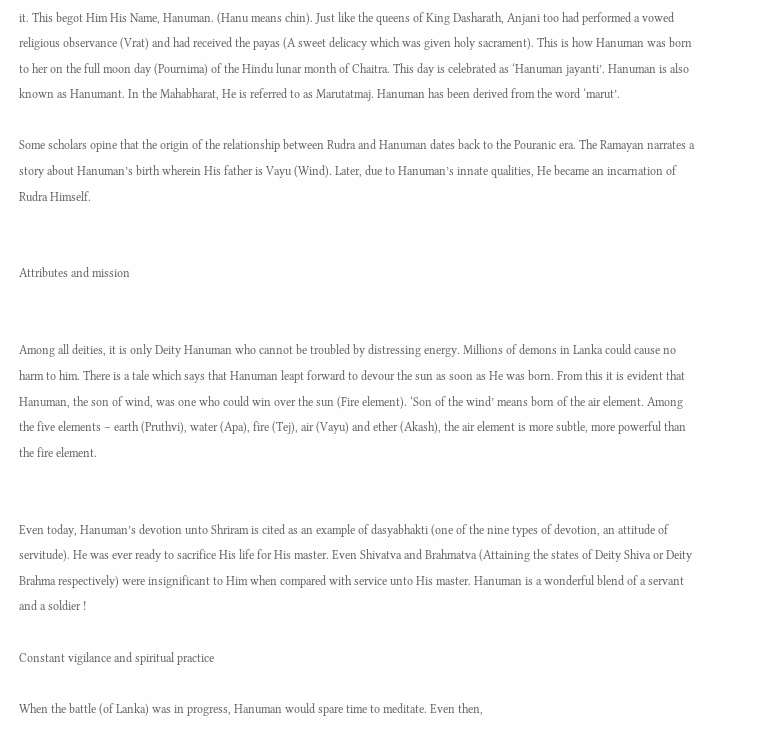it. This begot Him His Name, Hanuman. (Hanu means chin). Just like the queens of King Dasharath, Anjani too had performed a vowed religious observance (Vrat) and had received the payas (A sweet delicacy which was given holy sacrament). This is how Hanuman was born to her on the full moon day (Pournima) of the Hindu lunar month of Chaitra. This day is celebrated as ‘Hanuman jayanti’. Hanuman is also known as Hanumant. In the Mahabharat, He is referred to as Marutatmaj. Hanuman has been derived from the word ‘marut’.

Some scholars opine that the origin of the relationship between Rudra and Hanuman dates back to the Pouranic era. The Ramayan narrates a story about Hanuman’s birth wherein His father is Vayu (Wind). Later, due to Hanuman’s innate qualities, He became an incarnation of Rudra Himself.


Attributes and mission


Among all deities, it is only Deity Hanuman who cannot be troubled by distressing energy. Millions of demons in Lanka could cause no harm to him. There is a tale which says that Hanuman leapt forward to devour the sun as soon as He was born. From this it is evident that Hanuman, the son of wind, was one who could win over the sun (Fire element). ‘Son of the wind’ means born of the air element. Among the five elements – earth (Pruthvi), water (Apa), fire (Tej), air (Vayu) and ether (Akash), the air element is more subtle, more powerful than the fire element.


Even today, Hanuman’s devotion unto Shriram is cited as an example of dasyabhakti (one of the nine types of devotion, an attitude of servitude). He was ever ready to sacrifice His life for His master. Even Shivatva and Brahmatva (Attaining the states of Deity Shiva or Deity Brahma respectively) were insignificant to Him when compared with service unto His master. Hanuman is a wonderful blend of a servant and a soldier !

Constant vigilance and spiritual practice

When the battle (of Lanka) was in progress, Hanuman would spare time to meditate. Even then,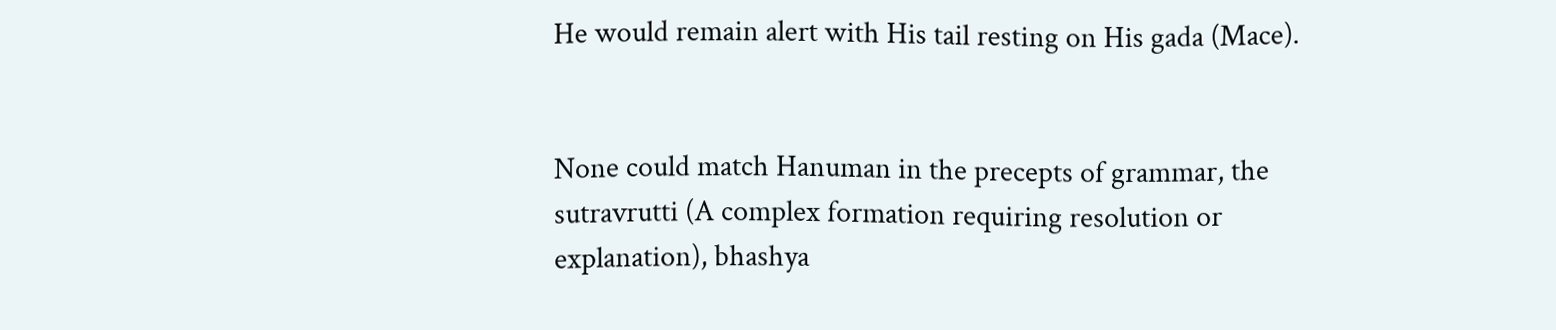He would remain alert with His tail resting on His gada (Mace).


None could match Hanuman in the precepts of grammar, the sutravrutti (A complex formation requiring resolution or explanation), bhashya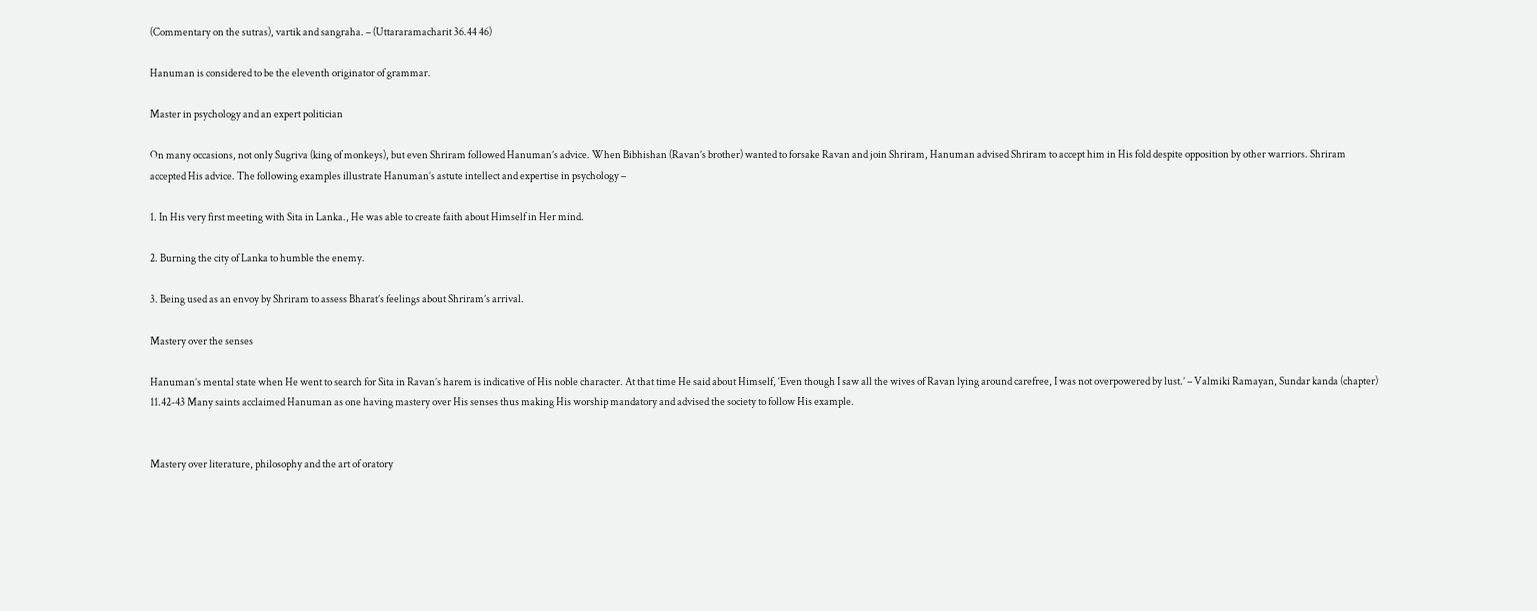(Commentary on the sutras), vartik and sangraha. – (Uttararamacharit 36.44 46)

Hanuman is considered to be the eleventh originator of grammar.

Master in psychology and an expert politician

On many occasions, not only Sugriva (king of monkeys), but even Shriram followed Hanuman’s advice. When Bibhishan (Ravan’s brother) wanted to forsake Ravan and join Shriram, Hanuman advised Shriram to accept him in His fold despite opposition by other warriors. Shriram accepted His advice. The following examples illustrate Hanuman’s astute intellect and expertise in psychology –

1. In His very first meeting with Sita in Lanka., He was able to create faith about Himself in Her mind.

2. Burning the city of Lanka to humble the enemy.

3. Being used as an envoy by Shriram to assess Bharat’s feelings about Shriram’s arrival.

Mastery over the senses

Hanuman’s mental state when He went to search for Sita in Ravan’s harem is indicative of His noble character. At that time He said about Himself, ‘Even though I saw all the wives of Ravan lying around carefree, I was not overpowered by lust.’ – Valmiki Ramayan, Sundar kanda (chapter) 11.42-43 Many saints acclaimed Hanuman as one having mastery over His senses thus making His worship mandatory and advised the society to follow His example.


Mastery over literature, philosophy and the art of oratory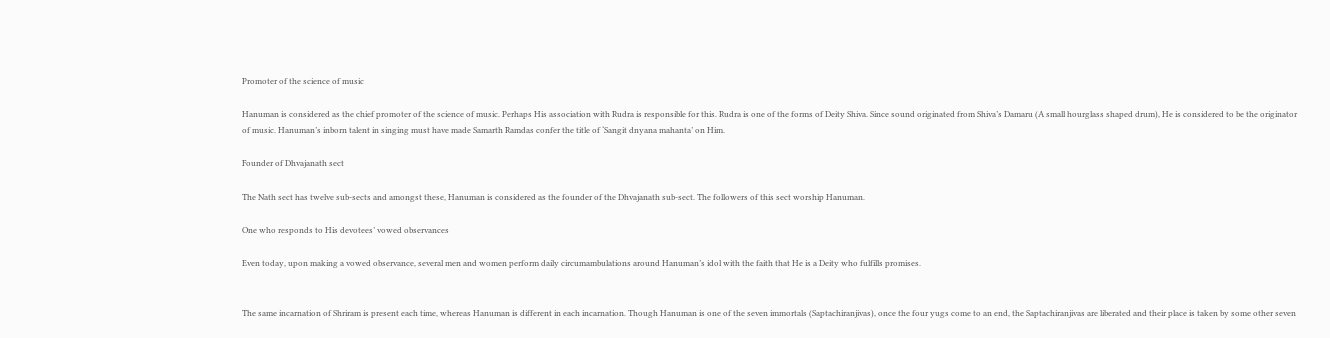Promoter of the science of music

Hanuman is considered as the chief promoter of the science of music. Perhaps His association with Rudra is responsible for this. Rudra is one of the forms of Deity Shiva. Since sound originated from Shiva’s Damaru (A small hourglass shaped drum), He is considered to be the originator of music. Hanuman’s inborn talent in singing must have made Samarth Ramdas confer the title of ‘Sangit dnyana mahanta’ on Him.

Founder of Dhvajanath sect

The Nath sect has twelve sub-sects and amongst these, Hanuman is considered as the founder of the Dhvajanath sub-sect. The followers of this sect worship Hanuman.

One who responds to His devotees’ vowed observances

Even today, upon making a vowed observance, several men and women perform daily circumambulations around Hanuman’s idol with the faith that He is a Deity who fulfills promises.


The same incarnation of Shriram is present each time, whereas Hanuman is different in each incarnation. Though Hanuman is one of the seven immortals (Saptachiranjivas), once the four yugs come to an end, the Saptachiranjivas are liberated and their place is taken by some other seven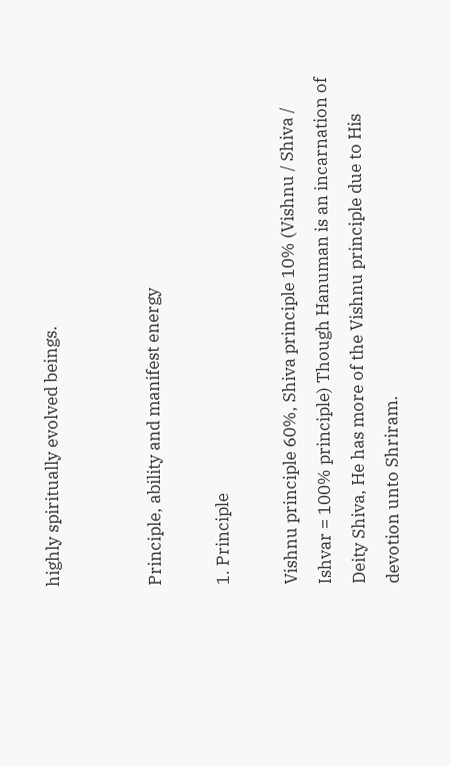highly spiritually evolved beings.


Principle, ability and manifest energy

1. Principle

Vishnu principle 60%, Shiva principle 10% (Vishnu / Shiva / Ishvar = 100% principle) Though Hanuman is an incarnation of Deity Shiva, He has more of the Vishnu principle due to His devotion unto Shriram.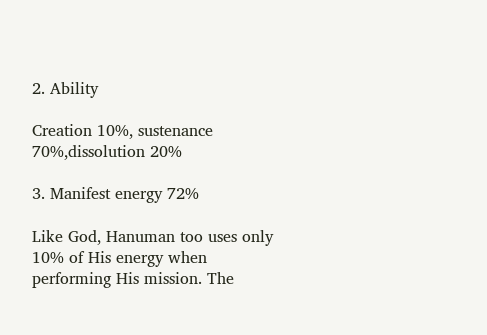2. Ability

Creation 10%, sustenance 70%,dissolution 20%

3. Manifest energy 72%

Like God, Hanuman too uses only 10% of His energy when performing His mission. The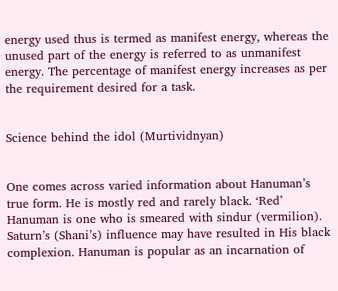energy used thus is termed as manifest energy, whereas the unused part of the energy is referred to as unmanifest energy. The percentage of manifest energy increases as per the requirement desired for a task.


Science behind the idol (Murtividnyan)


One comes across varied information about Hanuman’s true form. He is mostly red and rarely black. ‘Red’ Hanuman is one who is smeared with sindur (vermilion). Saturn’s (Shani’s) influence may have resulted in His black complexion. Hanuman is popular as an incarnation of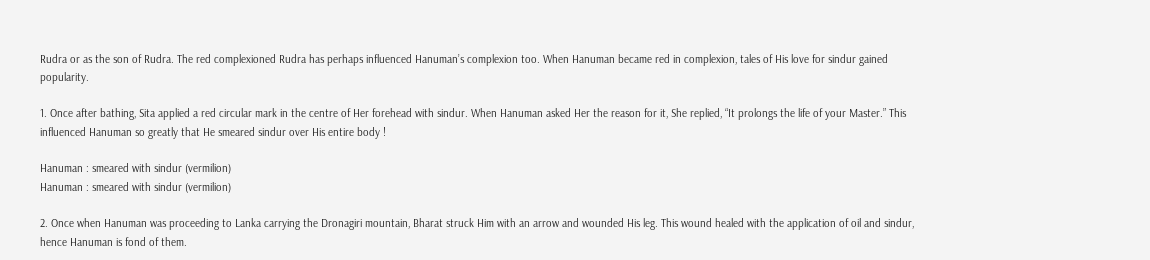Rudra or as the son of Rudra. The red complexioned Rudra has perhaps influenced Hanuman’s complexion too. When Hanuman became red in complexion, tales of His love for sindur gained popularity.

1. Once after bathing, Sita applied a red circular mark in the centre of Her forehead with sindur. When Hanuman asked Her the reason for it, She replied, “It prolongs the life of your Master.” This influenced Hanuman so greatly that He smeared sindur over His entire body !

Hanuman : smeared with sindur (vermilion)
Hanuman : smeared with sindur (vermilion)

2. Once when Hanuman was proceeding to Lanka carrying the Dronagiri mountain, Bharat struck Him with an arrow and wounded His leg. This wound healed with the application of oil and sindur, hence Hanuman is fond of them.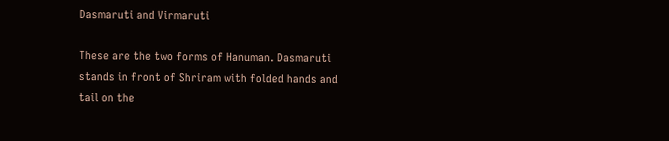Dasmaruti and Virmaruti

These are the two forms of Hanuman. Dasmaruti stands in front of Shriram with folded hands and tail on the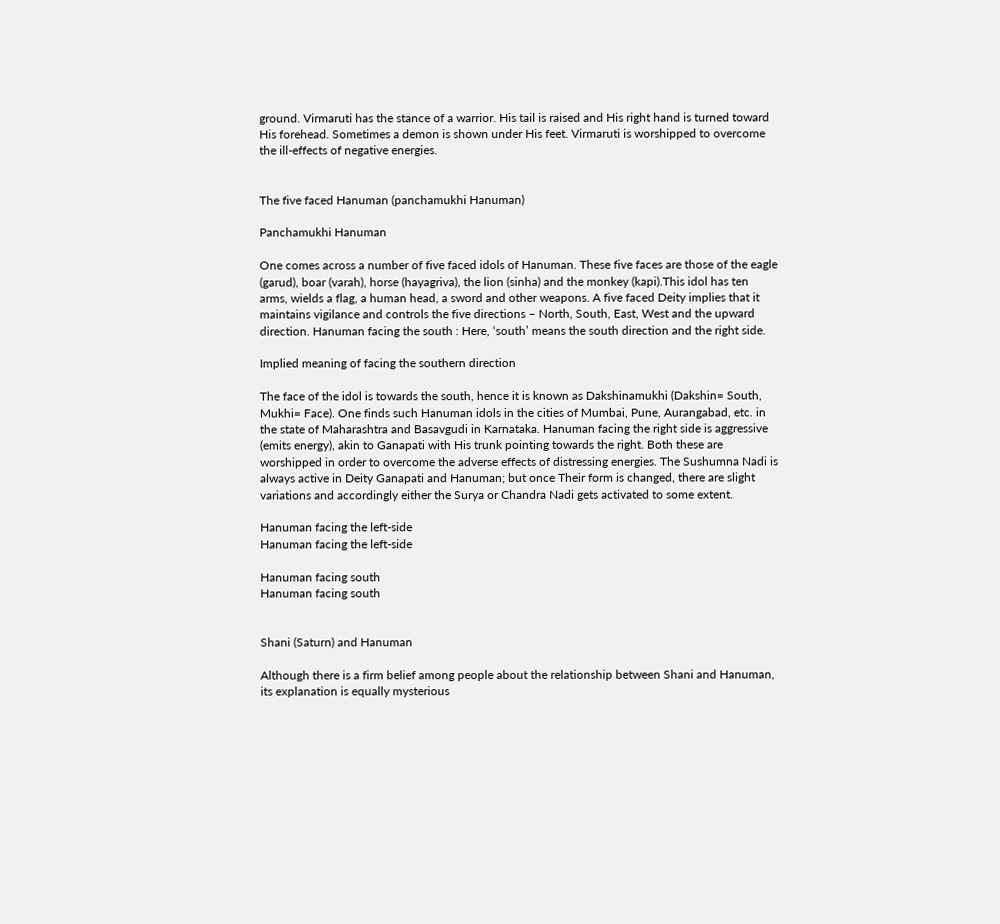ground. Virmaruti has the stance of a warrior. His tail is raised and His right hand is turned toward His forehead. Sometimes a demon is shown under His feet. Virmaruti is worshipped to overcome the ill-effects of negative energies.


The five faced Hanuman (panchamukhi Hanuman)

Panchamukhi Hanuman

One comes across a number of five faced idols of Hanuman. These five faces are those of the eagle (garud), boar (varah), horse (hayagriva), the lion (sinha) and the monkey (kapi).This idol has ten arms, wields a flag, a human head, a sword and other weapons. A five faced Deity implies that it maintains vigilance and controls the five directions – North, South, East, West and the upward direction. Hanuman facing the south : Here, ‘south’ means the south direction and the right side.

Implied meaning of facing the southern direction

The face of the idol is towards the south, hence it is known as Dakshinamukhi (Dakshin= South, Mukhi= Face). One finds such Hanuman idols in the cities of Mumbai, Pune, Aurangabad, etc. in the state of Maharashtra and Basavgudi in Karnataka. Hanuman facing the right side is aggressive (emits energy), akin to Ganapati with His trunk pointing towards the right. Both these are worshipped in order to overcome the adverse effects of distressing energies. The Sushumna Nadi is always active in Deity Ganapati and Hanuman; but once Their form is changed, there are slight variations and accordingly either the Surya or Chandra Nadi gets activated to some extent.

Hanuman facing the left-side
Hanuman facing the left-side

Hanuman facing south
Hanuman facing south


Shani (Saturn) and Hanuman

Although there is a firm belief among people about the relationship between Shani and Hanuman, its explanation is equally mysterious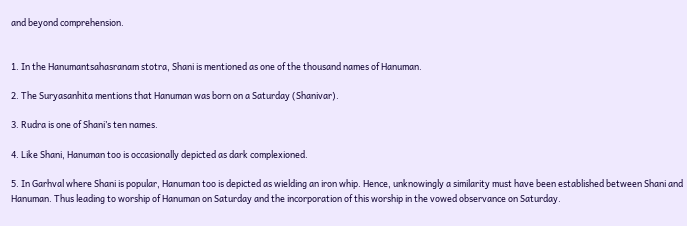and beyond comprehension.


1. In the Hanumantsahasranam stotra, Shani is mentioned as one of the thousand names of Hanuman.

2. The Suryasanhita mentions that Hanuman was born on a Saturday (Shanivar).

3. Rudra is one of Shani’s ten names.

4. Like Shani, Hanuman too is occasionally depicted as dark complexioned.

5. In Garhval where Shani is popular, Hanuman too is depicted as wielding an iron whip. Hence, unknowingly a similarity must have been established between Shani and Hanuman. Thus leading to worship of Hanuman on Saturday and the incorporation of this worship in the vowed observance on Saturday.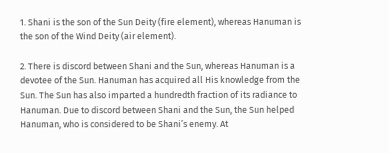1. Shani is the son of the Sun Deity (fire element), whereas Hanuman is the son of the Wind Deity (air element).

2. There is discord between Shani and the Sun, whereas Hanuman is a devotee of the Sun. Hanuman has acquired all His knowledge from the Sun. The Sun has also imparted a hundredth fraction of its radiance to Hanuman. Due to discord between Shani and the Sun, the Sun helped Hanuman, who is considered to be Shani’s enemy. At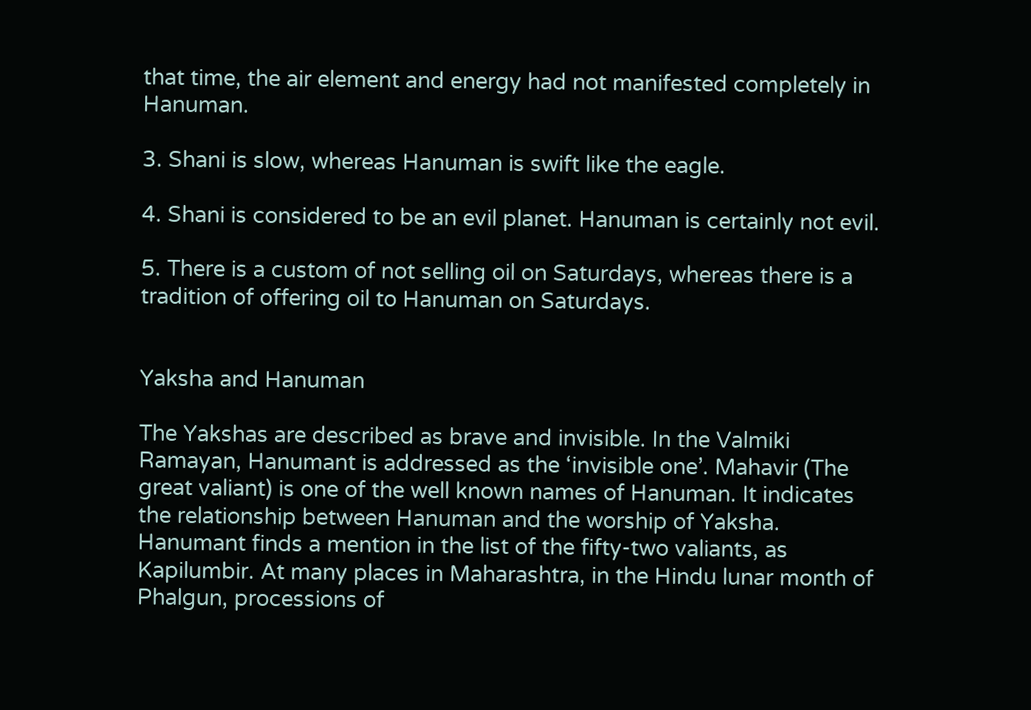that time, the air element and energy had not manifested completely in Hanuman.

3. Shani is slow, whereas Hanuman is swift like the eagle.

4. Shani is considered to be an evil planet. Hanuman is certainly not evil.

5. There is a custom of not selling oil on Saturdays, whereas there is a tradition of offering oil to Hanuman on Saturdays.


Yaksha and Hanuman

The Yakshas are described as brave and invisible. In the Valmiki Ramayan, Hanumant is addressed as the ‘invisible one’. Mahavir (The great valiant) is one of the well known names of Hanuman. It indicates the relationship between Hanuman and the worship of Yaksha. Hanumant finds a mention in the list of the fifty-two valiants, as Kapilumbir. At many places in Maharashtra, in the Hindu lunar month of Phalgun, processions of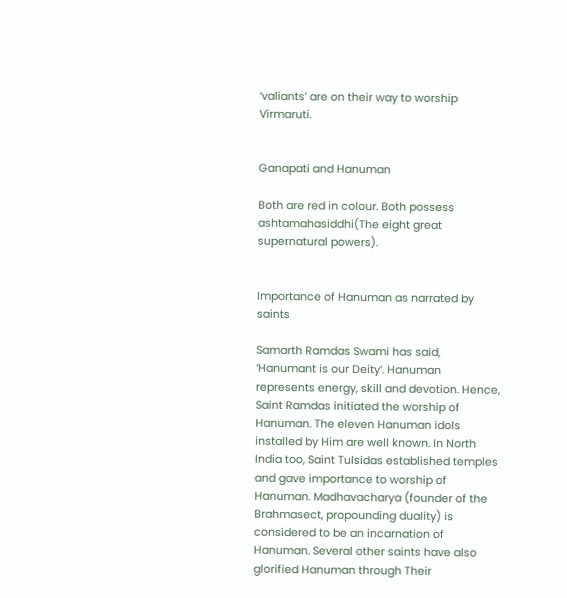‘valiants’ are on their way to worship Virmaruti.


Ganapati and Hanuman

Both are red in colour. Both possess ashtamahasiddhi(The eight great supernatural powers).


Importance of Hanuman as narrated by saints

Samarth Ramdas Swami has said, ‘Hanumant is our Deity’. Hanuman represents energy, skill and devotion. Hence, Saint Ramdas initiated the worship of Hanuman. The eleven Hanuman idols installed by Him are well known. In North India too, Saint Tulsidas established temples and gave importance to worship of Hanuman. Madhavacharya (founder of the Brahmasect, propounding duality) is considered to be an incarnation of Hanuman. Several other saints have also glorified Hanuman through Their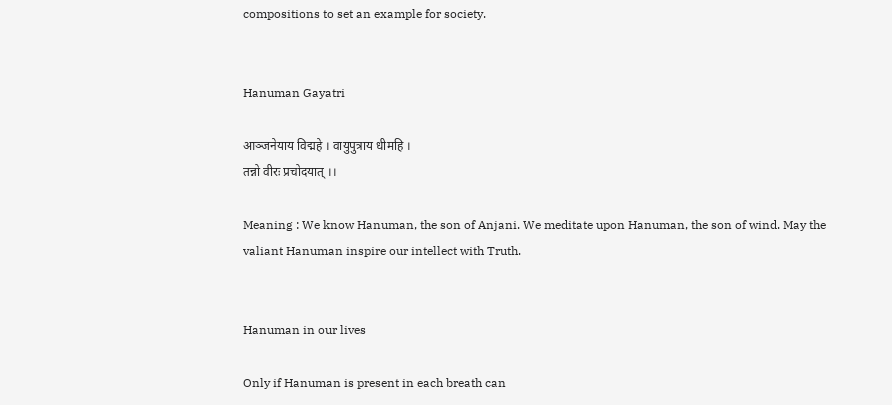compositions to set an example for society.


Hanuman Gayatri

आञ्जनेयाय विद्महे । वायुपुत्राय धीमहि ।
तन्नो वीरः प्रचोदयात् ।।

Meaning : We know Hanuman, the son of Anjani. We meditate upon Hanuman, the son of wind. May the valiant Hanuman inspire our intellect with Truth.


Hanuman in our lives

Only if Hanuman is present in each breath can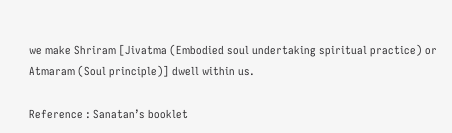we make Shriram [Jivatma (Embodied soul undertaking spiritual practice) or Atmaram (Soul principle)] dwell within us.

Reference : Sanatan’s booklet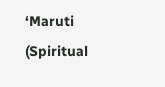‘Maruti (Spiritual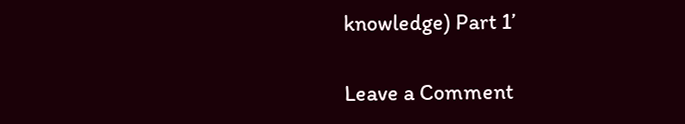knowledge) Part 1’

Leave a Comment